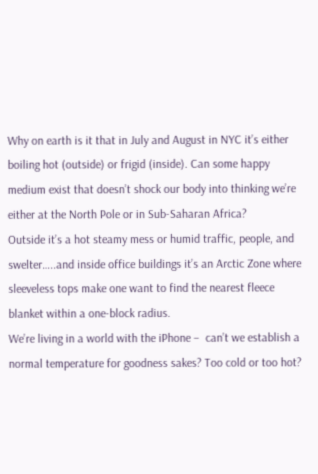Why on earth is it that in July and August in NYC it’s either boiling hot (outside) or frigid (inside). Can some happy medium exist that doesn’t shock our body into thinking we’re either at the North Pole or in Sub-Saharan Africa?
Outside it’s a hot steamy mess or humid traffic, people, and swelter…..and inside office buildings it’s an Arctic Zone where sleeveless tops make one want to find the nearest fleece blanket within a one-block radius.
We’re living in a world with the iPhone –  can’t we establish a normal temperature for goodness sakes? Too cold or too hot?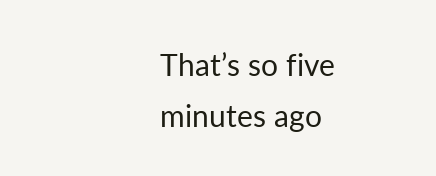That’s so five minutes ago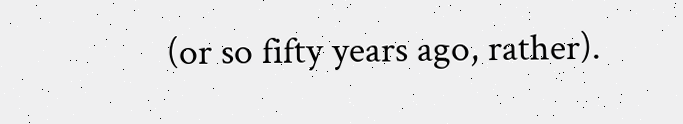(or so fifty years ago, rather).